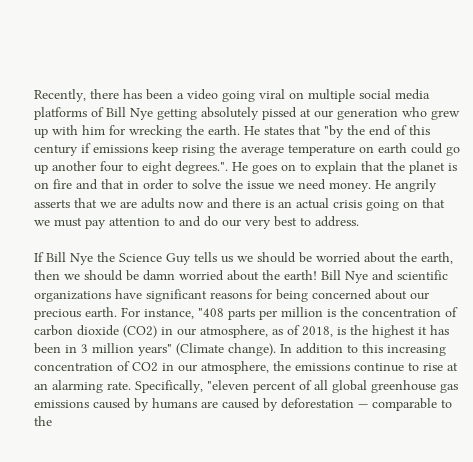Recently, there has been a video going viral on multiple social media platforms of Bill Nye getting absolutely pissed at our generation who grew up with him for wrecking the earth. He states that "by the end of this century if emissions keep rising the average temperature on earth could go up another four to eight degrees.". He goes on to explain that the planet is on fire and that in order to solve the issue we need money. He angrily asserts that we are adults now and there is an actual crisis going on that we must pay attention to and do our very best to address.

If Bill Nye the Science Guy tells us we should be worried about the earth, then we should be damn worried about the earth! Bill Nye and scientific organizations have significant reasons for being concerned about our precious earth. For instance, "408 parts per million is the concentration of carbon dioxide (CO2) in our atmosphere, as of 2018, is the highest it has been in 3 million years" (Climate change). In addition to this increasing concentration of CO2 in our atmosphere, the emissions continue to rise at an alarming rate. Specifically, "eleven percent of all global greenhouse gas emissions caused by humans are caused by deforestation — comparable to the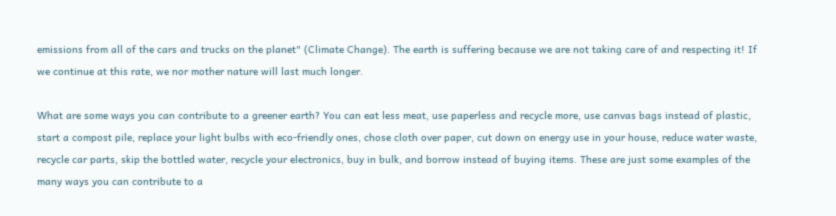emissions from all of the cars and trucks on the planet" (Climate Change). The earth is suffering because we are not taking care of and respecting it! If we continue at this rate, we nor mother nature will last much longer.

What are some ways you can contribute to a greener earth? You can eat less meat, use paperless and recycle more, use canvas bags instead of plastic, start a compost pile, replace your light bulbs with eco-friendly ones, chose cloth over paper, cut down on energy use in your house, reduce water waste, recycle car parts, skip the bottled water, recycle your electronics, buy in bulk, and borrow instead of buying items. These are just some examples of the many ways you can contribute to a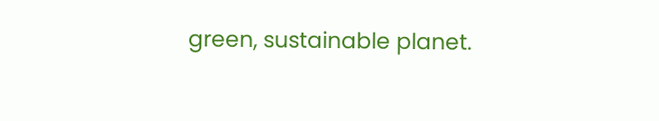green, sustainable planet.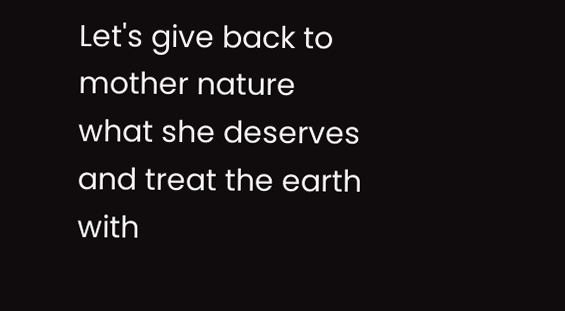Let's give back to mother nature what she deserves and treat the earth with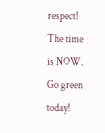respect! The time is NOW. Go green today!